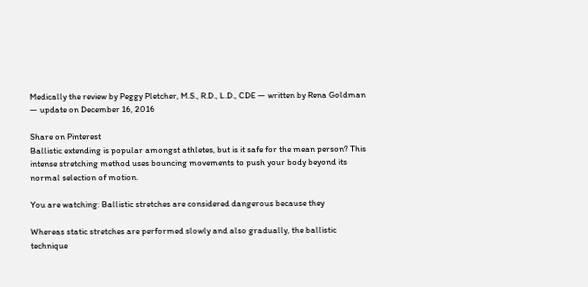Medically the review by Peggy Pletcher, M.S., R.D., L.D., CDE — written by Rena Goldman — update on December 16, 2016

Share on Pinterest
Ballistic extending is popular amongst athletes, but is it safe for the mean person? This intense stretching method uses bouncing movements to push your body beyond its normal selection of motion.

You are watching: Ballistic stretches are considered dangerous because they

Whereas static stretches are performed slowly and also gradually, the ballistic technique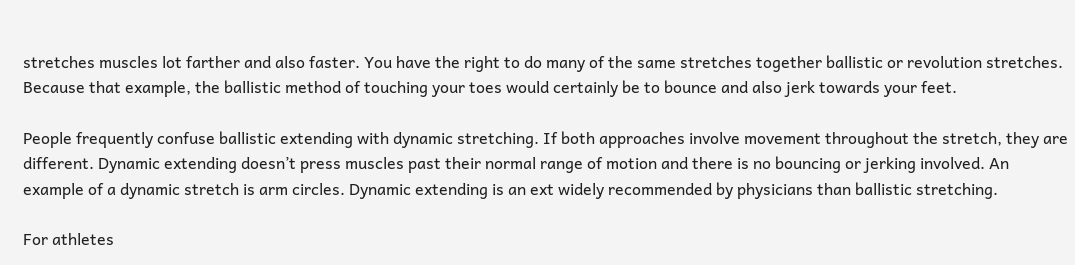stretches muscles lot farther and also faster. You have the right to do many of the same stretches together ballistic or revolution stretches. Because that example, the ballistic method of touching your toes would certainly be to bounce and also jerk towards your feet.

People frequently confuse ballistic extending with dynamic stretching. If both approaches involve movement throughout the stretch, they are different. Dynamic extending doesn’t press muscles past their normal range of motion and there is no bouncing or jerking involved. An example of a dynamic stretch is arm circles. Dynamic extending is an ext widely recommended by physicians than ballistic stretching.

For athletes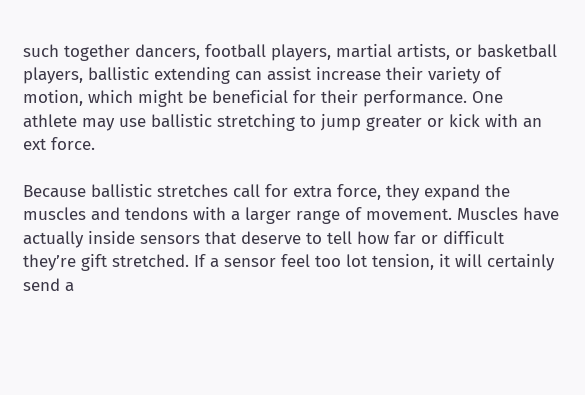such together dancers, football players, martial artists, or basketball players, ballistic extending can assist increase their variety of motion, which might be beneficial for their performance. One athlete may use ballistic stretching to jump greater or kick with an ext force.

Because ballistic stretches call for extra force, they expand the muscles and tendons with a larger range of movement. Muscles have actually inside sensors that deserve to tell how far or difficult they’re gift stretched. If a sensor feel too lot tension, it will certainly send a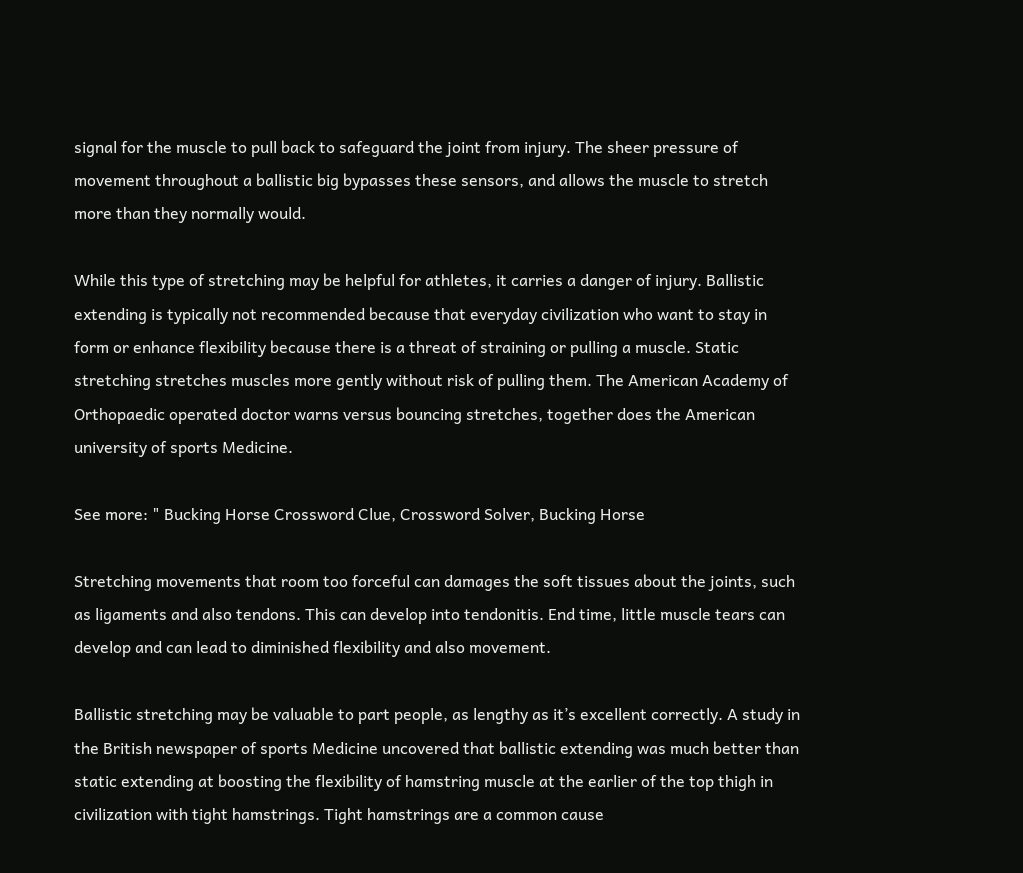signal for the muscle to pull back to safeguard the joint from injury. The sheer pressure of movement throughout a ballistic big bypasses these sensors, and allows the muscle to stretch more than they normally would.

While this type of stretching may be helpful for athletes, it carries a danger of injury. Ballistic extending is typically not recommended because that everyday civilization who want to stay in form or enhance flexibility because there is a threat of straining or pulling a muscle. Static stretching stretches muscles more gently without risk of pulling them. The American Academy of Orthopaedic operated doctor warns versus bouncing stretches, together does the American university of sports Medicine.

See more: " Bucking Horse Crossword Clue, Crossword Solver, Bucking Horse

Stretching movements that room too forceful can damages the soft tissues about the joints, such as ligaments and also tendons. This can develop into tendonitis. End time, little muscle tears can develop and can lead to diminished flexibility and also movement.

Ballistic stretching may be valuable to part people, as lengthy as it’s excellent correctly. A study in the British newspaper of sports Medicine uncovered that ballistic extending was much better than static extending at boosting the flexibility of hamstring muscle at the earlier of the top thigh in civilization with tight hamstrings. Tight hamstrings are a common cause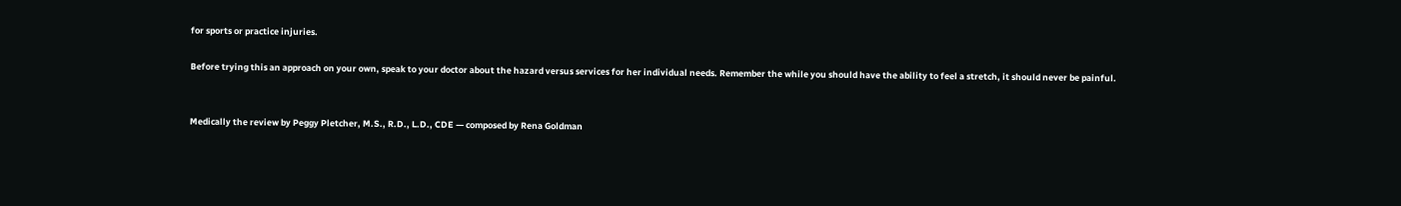for sports or practice injuries.

Before trying this an approach on your own, speak to your doctor about the hazard versus services for her individual needs. Remember the while you should have the ability to feel a stretch, it should never be painful.


Medically the review by Peggy Pletcher, M.S., R.D., L.D., CDE — composed by Rena Goldman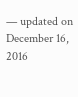— updated on December 16, 2016